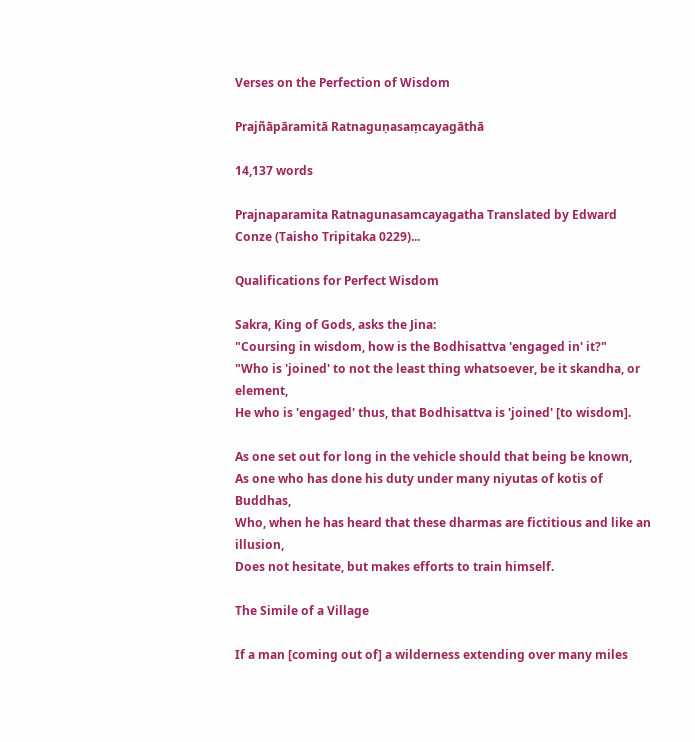Verses on the Perfection of Wisdom

Prajñāpāramitā Ratnaguṇasaṃcayagāthā

14,137 words

Prajnaparamita Ratnagunasamcayagatha Translated by Edward Conze (Taisho Tripitaka 0229)...

Qualifications for Perfect Wisdom

Sakra, King of Gods, asks the Jina:
"Coursing in wisdom, how is the Bodhisattva 'engaged in' it?"
"Who is 'joined' to not the least thing whatsoever, be it skandha, or element,
He who is 'engaged' thus, that Bodhisattva is 'joined' [to wisdom].

As one set out for long in the vehicle should that being be known,
As one who has done his duty under many niyutas of kotis of Buddhas,
Who, when he has heard that these dharmas are fictitious and like an illusion,
Does not hesitate, but makes efforts to train himself.

The Simile of a Village

If a man [coming out of] a wilderness extending over many miles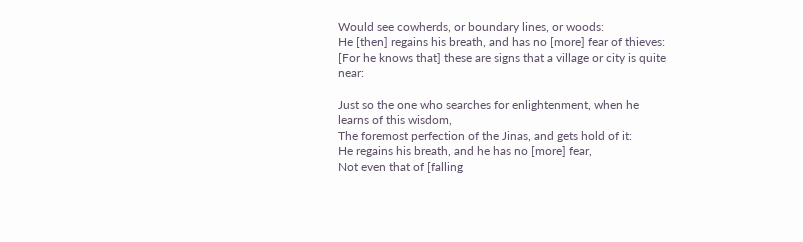Would see cowherds, or boundary lines, or woods:
He [then] regains his breath, and has no [more] fear of thieves:
[For he knows that] these are signs that a village or city is quite near:

Just so the one who searches for enlightenment, when he learns of this wisdom,
The foremost perfection of the Jinas, and gets hold of it:
He regains his breath, and he has no [more] fear,
Not even that of [falling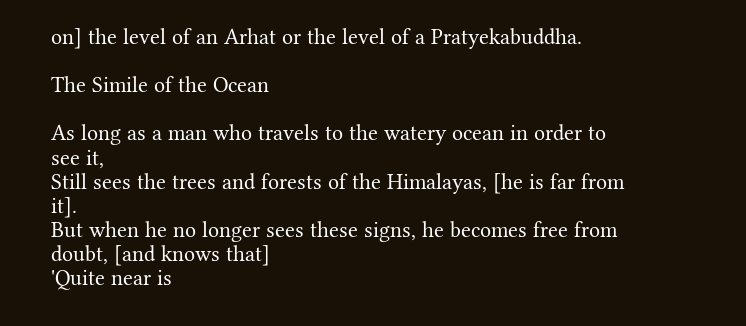on] the level of an Arhat or the level of a Pratyekabuddha.

The Simile of the Ocean

As long as a man who travels to the watery ocean in order to see it,
Still sees the trees and forests of the Himalayas, [he is far from it].
But when he no longer sees these signs, he becomes free from doubt, [and knows that]
'Quite near is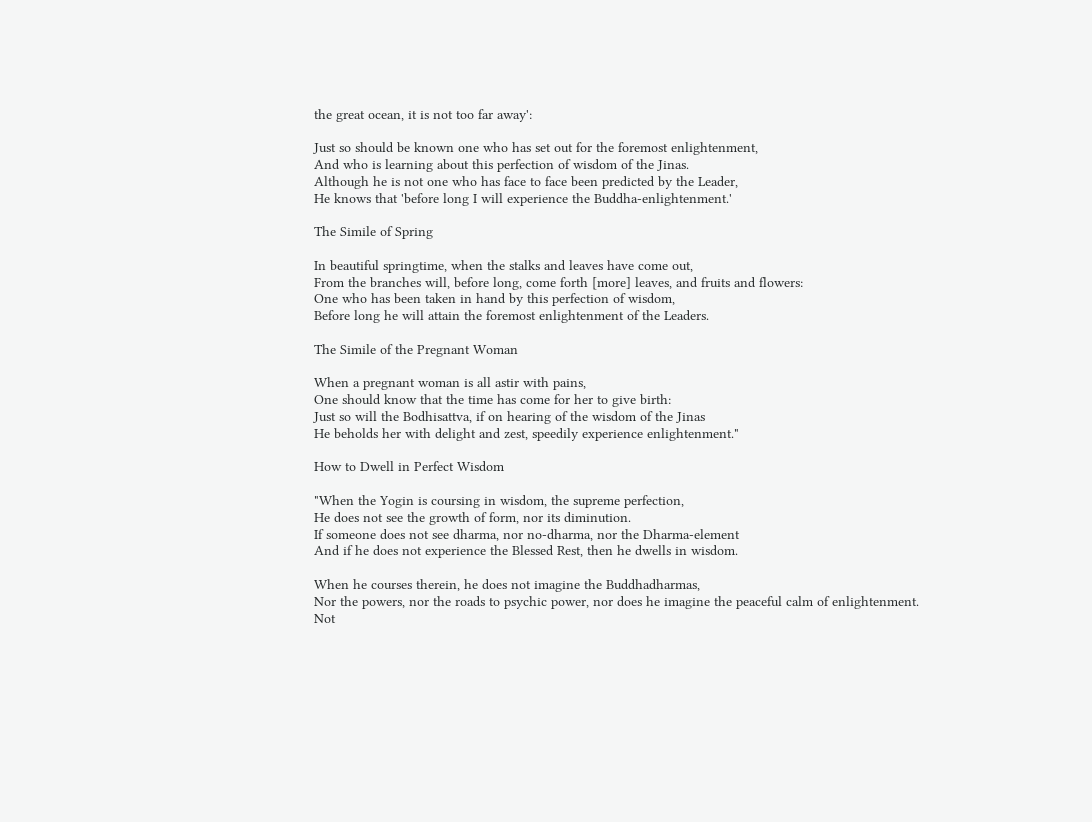the great ocean, it is not too far away':

Just so should be known one who has set out for the foremost enlightenment,
And who is learning about this perfection of wisdom of the Jinas.
Although he is not one who has face to face been predicted by the Leader,
He knows that 'before long I will experience the Buddha-enlightenment.'

The Simile of Spring

In beautiful springtime, when the stalks and leaves have come out,
From the branches will, before long, come forth [more] leaves, and fruits and flowers:
One who has been taken in hand by this perfection of wisdom,
Before long he will attain the foremost enlightenment of the Leaders.

The Simile of the Pregnant Woman

When a pregnant woman is all astir with pains,
One should know that the time has come for her to give birth:
Just so will the Bodhisattva, if on hearing of the wisdom of the Jinas
He beholds her with delight and zest, speedily experience enlightenment."

How to Dwell in Perfect Wisdom

"When the Yogin is coursing in wisdom, the supreme perfection,
He does not see the growth of form, nor its diminution.
If someone does not see dharma, nor no-dharma, nor the Dharma-element
And if he does not experience the Blessed Rest, then he dwells in wisdom.

When he courses therein, he does not imagine the Buddhadharmas,
Nor the powers, nor the roads to psychic power, nor does he imagine the peaceful calm of enlightenment.
Not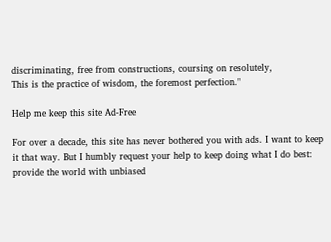discriminating, free from constructions, coursing on resolutely,
This is the practice of wisdom, the foremost perfection."

Help me keep this site Ad-Free

For over a decade, this site has never bothered you with ads. I want to keep it that way. But I humbly request your help to keep doing what I do best: provide the world with unbiased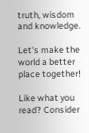truth, wisdom and knowledge.

Let's make the world a better place together!

Like what you read? Consider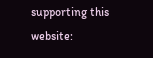supporting this website: